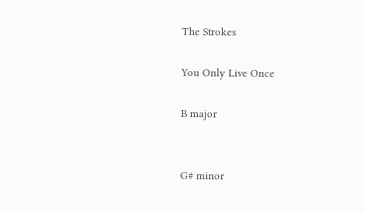The Strokes

You Only Live Once

B major


G# minor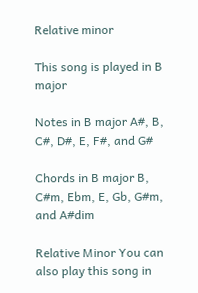Relative minor

This song is played in B major

Notes in B major A#, B, C#, D#, E, F#, and G#

Chords in B major B, C#m, Ebm, E, Gb, G#m, and A#dim

Relative Minor You can also play this song in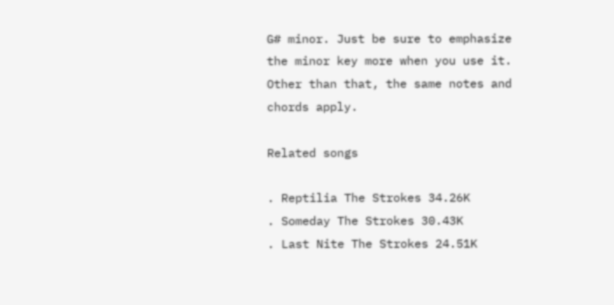G# minor. Just be sure to emphasize the minor key more when you use it. Other than that, the same notes and chords apply.

Related songs

. Reptilia The Strokes 34.26K
. Someday The Strokes 30.43K
. Last Nite The Strokes 24.51K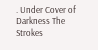. Under Cover of Darkness The Strokes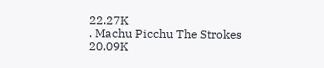22.27K
. Machu Picchu The Strokes 20.09K